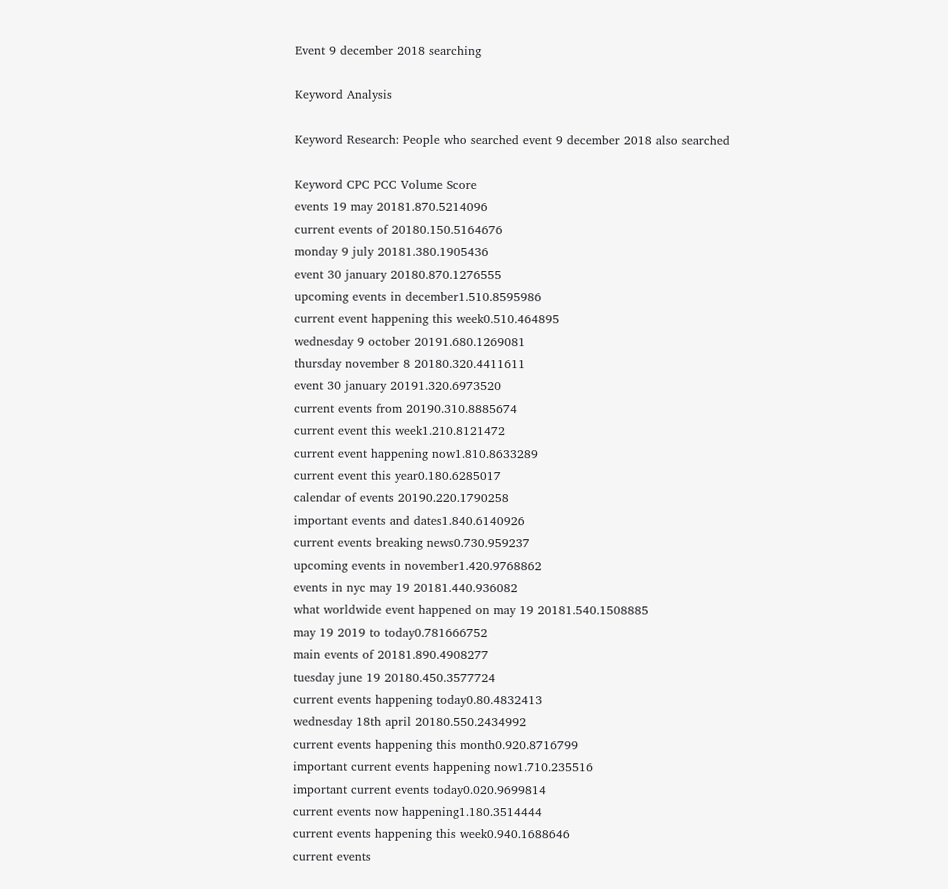Event 9 december 2018 searching

Keyword Analysis

Keyword Research: People who searched event 9 december 2018 also searched

Keyword CPC PCC Volume Score
events 19 may 20181.870.5214096
current events of 20180.150.5164676
monday 9 july 20181.380.1905436
event 30 january 20180.870.1276555
upcoming events in december1.510.8595986
current event happening this week0.510.464895
wednesday 9 october 20191.680.1269081
thursday november 8 20180.320.4411611
event 30 january 20191.320.6973520
current events from 20190.310.8885674
current event this week1.210.8121472
current event happening now1.810.8633289
current event this year0.180.6285017
calendar of events 20190.220.1790258
important events and dates1.840.6140926
current events breaking news0.730.959237
upcoming events in november1.420.9768862
events in nyc may 19 20181.440.936082
what worldwide event happened on may 19 20181.540.1508885
may 19 2019 to today0.781666752
main events of 20181.890.4908277
tuesday june 19 20180.450.3577724
current events happening today0.80.4832413
wednesday 18th april 20180.550.2434992
current events happening this month0.920.8716799
important current events happening now1.710.235516
important current events today0.020.9699814
current events now happening1.180.3514444
current events happening this week0.940.1688646
current events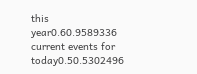this year0.60.9589336
current events for today0.50.5302496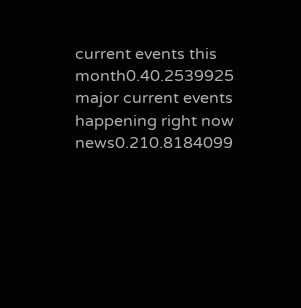current events this month0.40.2539925
major current events happening right now news0.210.8184099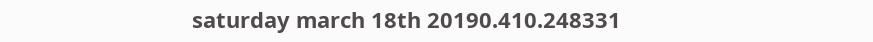saturday march 18th 20190.410.248331